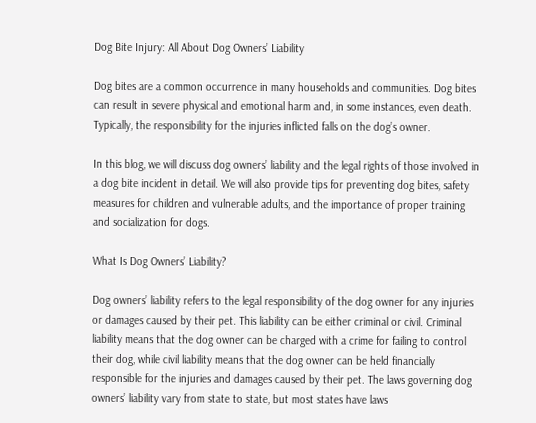Dog Bite Injury: All About Dog Owners’ Liability

Dog bites are a common occurrence in many households and communities. Dog bites can result in severe physical and emotional harm and, in some instances, even death. Typically, the responsibility for the injuries inflicted falls on the dog’s owner.

In this blog, we will discuss dog owners’ liability and the legal rights of those involved in a dog bite incident in detail. We will also provide tips for preventing dog bites, safety measures for children and vulnerable adults, and the importance of proper training and socialization for dogs.

What Is Dog Owners’ Liability?

Dog owners’ liability refers to the legal responsibility of the dog owner for any injuries or damages caused by their pet. This liability can be either criminal or civil. Criminal liability means that the dog owner can be charged with a crime for failing to control their dog, while civil liability means that the dog owner can be held financially responsible for the injuries and damages caused by their pet. The laws governing dog owners’ liability vary from state to state, but most states have laws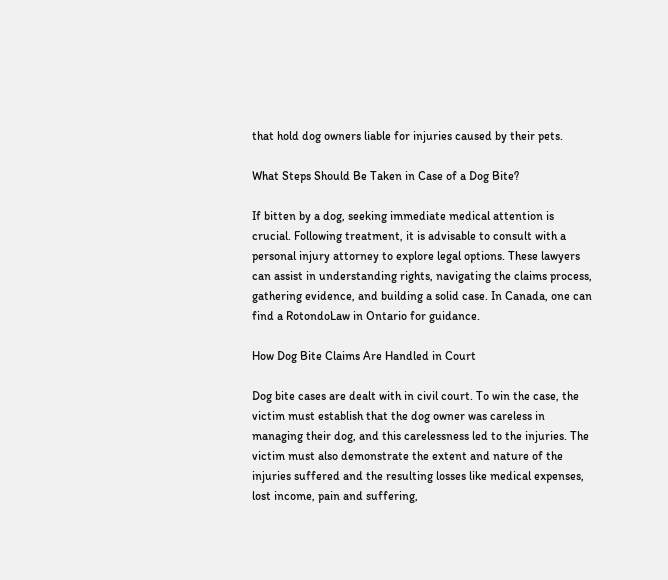that hold dog owners liable for injuries caused by their pets.

What Steps Should Be Taken in Case of a Dog Bite?

If bitten by a dog, seeking immediate medical attention is crucial. Following treatment, it is advisable to consult with a personal injury attorney to explore legal options. These lawyers can assist in understanding rights, navigating the claims process, gathering evidence, and building a solid case. In Canada, one can find a RotondoLaw in Ontario for guidance.

How Dog Bite Claims Are Handled in Court

Dog bite cases are dealt with in civil court. To win the case, the victim must establish that the dog owner was careless in managing their dog, and this carelessness led to the injuries. The victim must also demonstrate the extent and nature of the injuries suffered and the resulting losses like medical expenses, lost income, pain and suffering,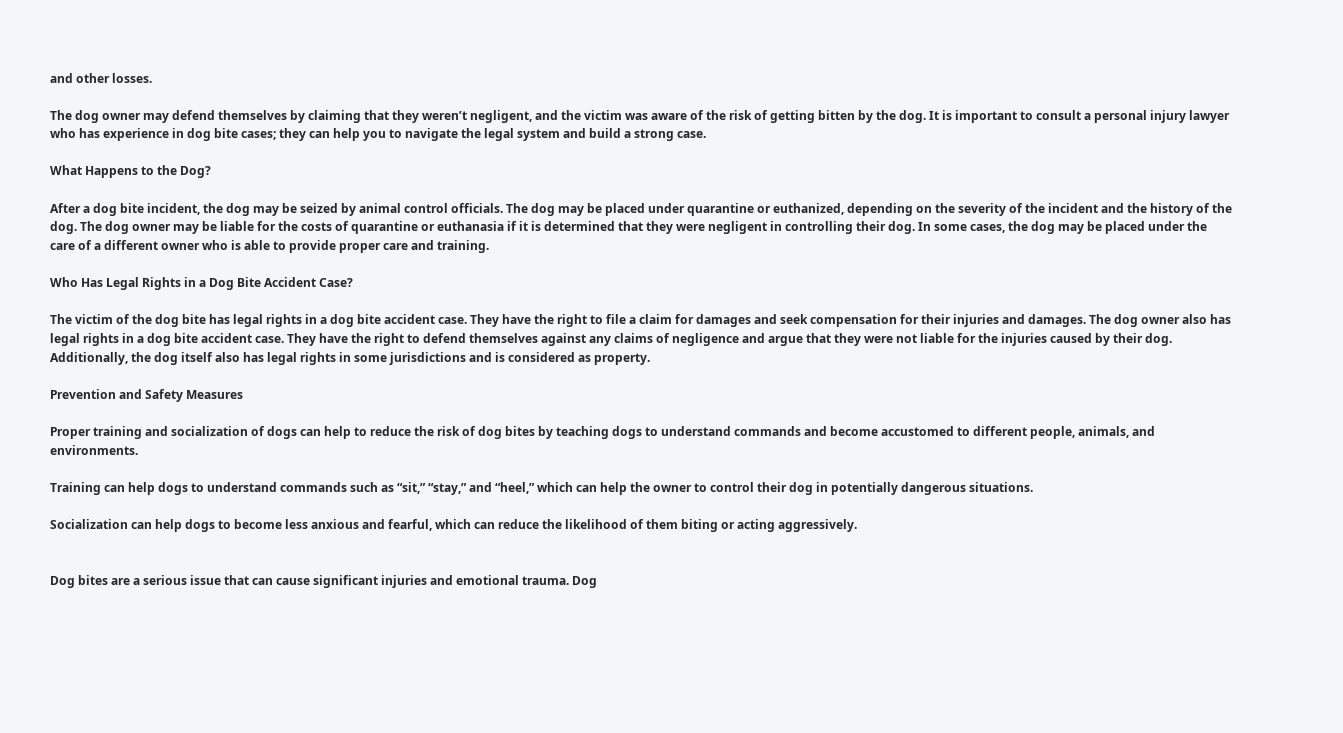and other losses.

The dog owner may defend themselves by claiming that they weren’t negligent, and the victim was aware of the risk of getting bitten by the dog. It is important to consult a personal injury lawyer who has experience in dog bite cases; they can help you to navigate the legal system and build a strong case.

What Happens to the Dog?

After a dog bite incident, the dog may be seized by animal control officials. The dog may be placed under quarantine or euthanized, depending on the severity of the incident and the history of the dog. The dog owner may be liable for the costs of quarantine or euthanasia if it is determined that they were negligent in controlling their dog. In some cases, the dog may be placed under the care of a different owner who is able to provide proper care and training.

Who Has Legal Rights in a Dog Bite Accident Case?

The victim of the dog bite has legal rights in a dog bite accident case. They have the right to file a claim for damages and seek compensation for their injuries and damages. The dog owner also has legal rights in a dog bite accident case. They have the right to defend themselves against any claims of negligence and argue that they were not liable for the injuries caused by their dog. Additionally, the dog itself also has legal rights in some jurisdictions and is considered as property.

Prevention and Safety Measures

Proper training and socialization of dogs can help to reduce the risk of dog bites by teaching dogs to understand commands and become accustomed to different people, animals, and environments.

Training can help dogs to understand commands such as “sit,” “stay,” and “heel,” which can help the owner to control their dog in potentially dangerous situations.

Socialization can help dogs to become less anxious and fearful, which can reduce the likelihood of them biting or acting aggressively.


Dog bites are a serious issue that can cause significant injuries and emotional trauma. Dog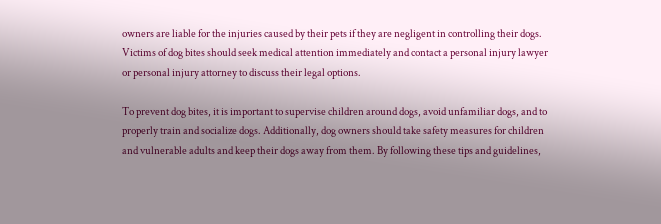owners are liable for the injuries caused by their pets if they are negligent in controlling their dogs. Victims of dog bites should seek medical attention immediately and contact a personal injury lawyer or personal injury attorney to discuss their legal options.

To prevent dog bites, it is important to supervise children around dogs, avoid unfamiliar dogs, and to properly train and socialize dogs. Additionally, dog owners should take safety measures for children and vulnerable adults and keep their dogs away from them. By following these tips and guidelines,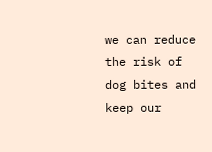we can reduce the risk of dog bites and keep our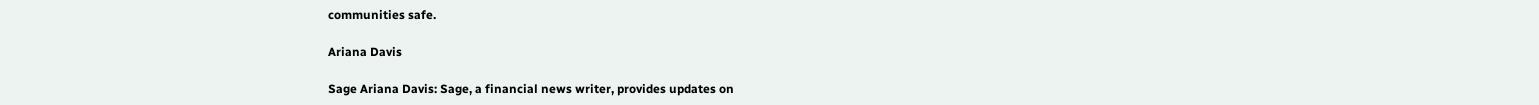communities safe.

Ariana Davis

Sage Ariana Davis: Sage, a financial news writer, provides updates on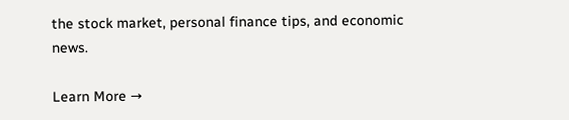the stock market, personal finance tips, and economic news.

Learn More →